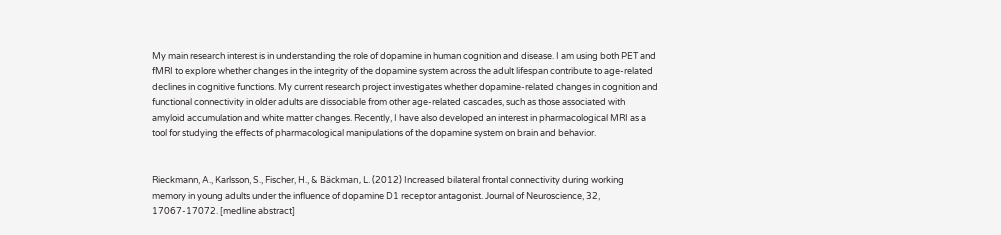My main research interest is in understanding the role of dopamine in human cognition and disease. I am using both PET and fMRI to explore whether changes in the integrity of the dopamine system across the adult lifespan contribute to age-related declines in cognitive functions. My current research project investigates whether dopamine-related changes in cognition and functional connectivity in older adults are dissociable from other age-related cascades, such as those associated with amyloid accumulation and white matter changes. Recently, I have also developed an interest in pharmacological MRI as a tool for studying the effects of pharmacological manipulations of the dopamine system on brain and behavior.


Rieckmann, A., Karlsson, S., Fischer, H., & Bäckman, L. (2012) Increased bilateral frontal connectivity during working memory in young adults under the influence of dopamine D1 receptor antagonist. Journal of Neuroscience, 32, 17067-17072. [medline abstract]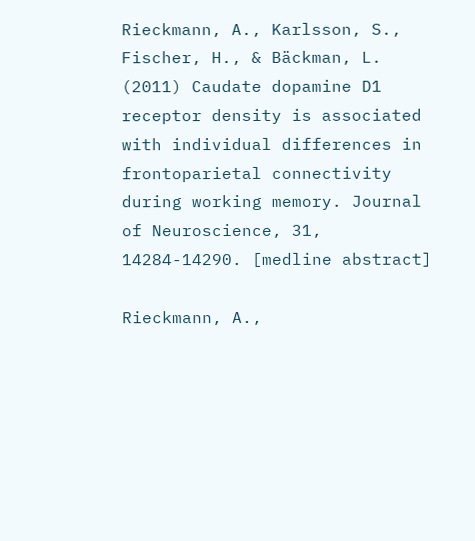Rieckmann, A., Karlsson, S., Fischer, H., & Bäckman, L. (2011) Caudate dopamine D1 receptor density is associated with individual differences in frontoparietal connectivity during working memory. Journal of Neuroscience, 31, 14284-14290. [medline abstract]

Rieckmann, A.,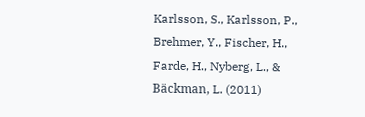Karlsson, S., Karlsson, P., Brehmer, Y., Fischer, H., Farde, H., Nyberg, L., & Bäckman, L. (2011)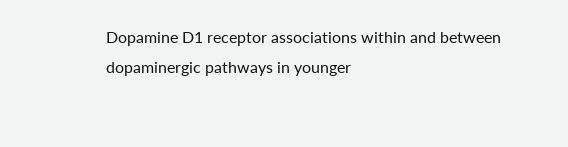Dopamine D1 receptor associations within and between dopaminergic pathways in younger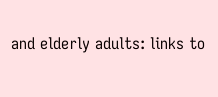and elderly adults: links to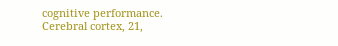cognitive performance. Cerebral cortex, 21,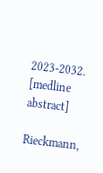2023-2032. [medline abstract]

Rieckmann,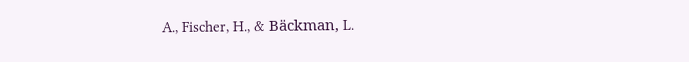A., Fischer, H., & Bäckman, L.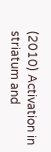(2010) Activation in striatum and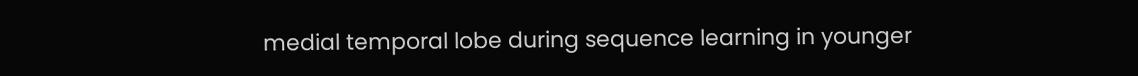medial temporal lobe during sequence learning in younger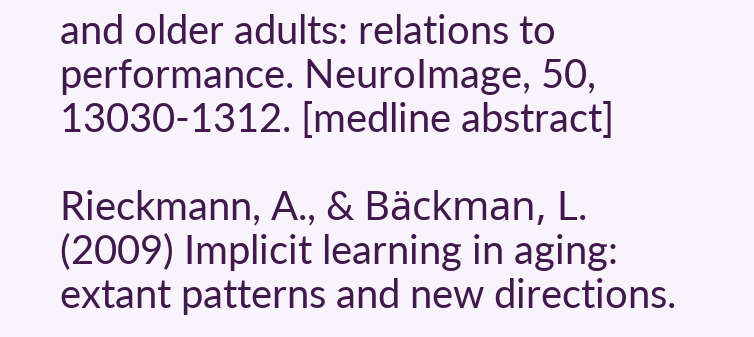and older adults: relations to performance. NeuroImage, 50, 13030-1312. [medline abstract]

Rieckmann, A., & Bäckman, L. (2009) Implicit learning in aging: extant patterns and new directions.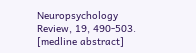Neuropsychology Review, 19, 490-503. [medline abstract]